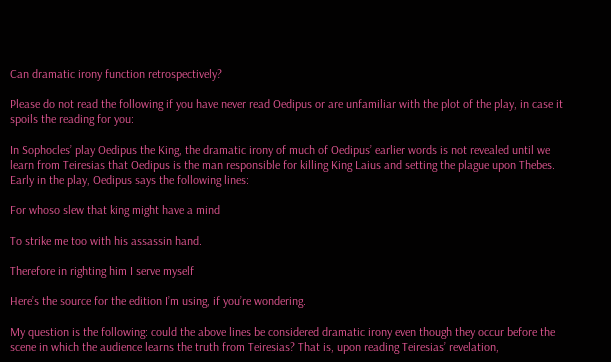Can dramatic irony function retrospectively?

Please do not read the following if you have never read Oedipus or are unfamiliar with the plot of the play, in case it spoils the reading for you:

In Sophocles’ play Oedipus the King, the dramatic irony of much of Oedipus’ earlier words is not revealed until we learn from Teiresias that Oedipus is the man responsible for killing King Laius and setting the plague upon Thebes. Early in the play, Oedipus says the following lines:

For whoso slew that king might have a mind

To strike me too with his assassin hand.

Therefore in righting him I serve myself

Here’s the source for the edition I’m using, if you’re wondering.

My question is the following: could the above lines be considered dramatic irony even though they occur before the scene in which the audience learns the truth from Teiresias? That is, upon reading Teiresias’ revelation,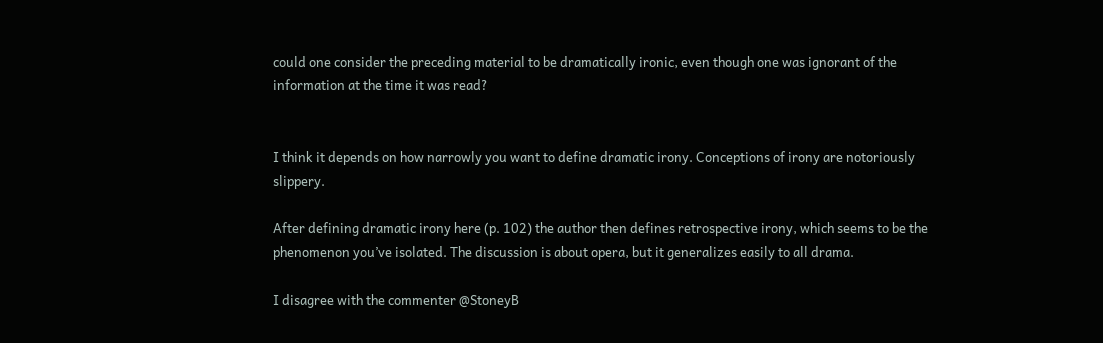could one consider the preceding material to be dramatically ironic, even though one was ignorant of the information at the time it was read?


I think it depends on how narrowly you want to define dramatic irony. Conceptions of irony are notoriously slippery.

After defining dramatic irony here (p. 102) the author then defines retrospective irony, which seems to be the phenomenon you’ve isolated. The discussion is about opera, but it generalizes easily to all drama.

I disagree with the commenter @StoneyB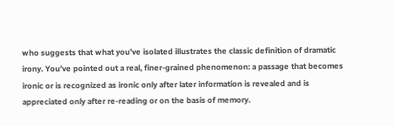who suggests that what you’ve isolated illustrates the classic definition of dramatic irony. You’ve pointed out a real, finer-grained phenomenon: a passage that becomes ironic or is recognized as ironic only after later information is revealed and is appreciated only after re-reading or on the basis of memory.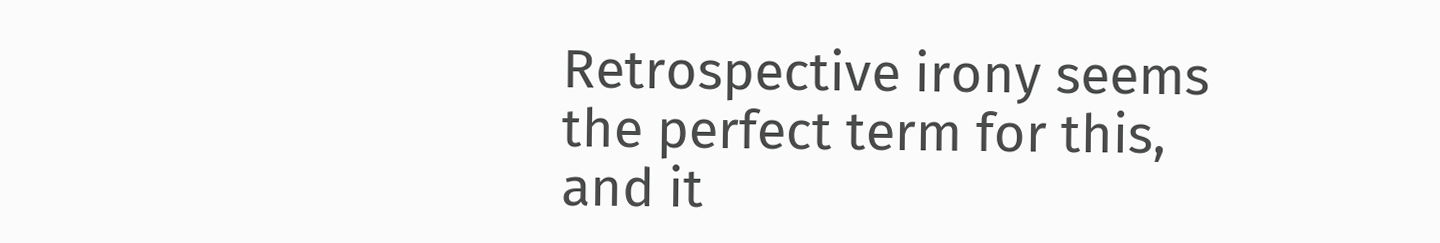Retrospective irony seems the perfect term for this, and it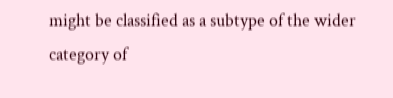might be classified as a subtype of the wider category of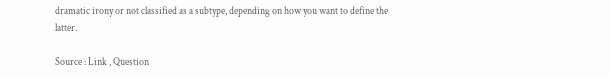dramatic irony or not classified as a subtype, depending on how you want to define the latter.

Source : Link , Question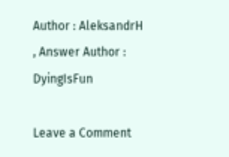Author : AleksandrH , Answer Author : DyingIsFun

Leave a Comment